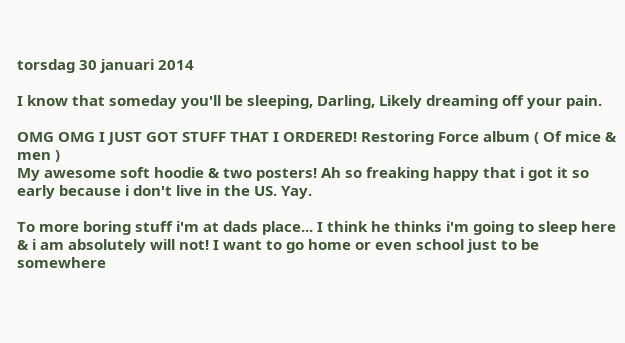torsdag 30 januari 2014

I know that someday you'll be sleeping, Darling, Likely dreaming off your pain.

OMG OMG I JUST GOT STUFF THAT I ORDERED! Restoring Force album ( Of mice & men )
My awesome soft hoodie & two posters! Ah so freaking happy that i got it so early because i don't live in the US. Yay.

To more boring stuff i'm at dads place... I think he thinks i'm going to sleep here & i am absolutely will not! I want to go home or even school just to be somewhere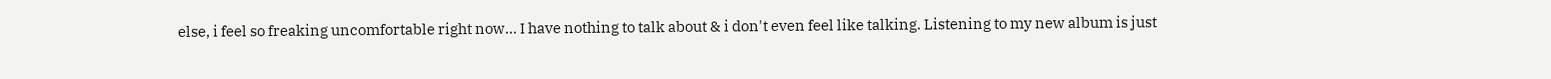else, i feel so freaking uncomfortable right now... I have nothing to talk about & i don't even feel like talking. Listening to my new album is just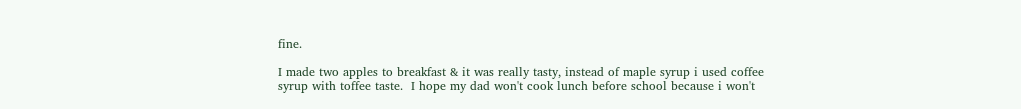fine.

I made two apples to breakfast & it was really tasty, instead of maple syrup i used coffee syrup with toffee taste.  I hope my dad won't cook lunch before school because i won't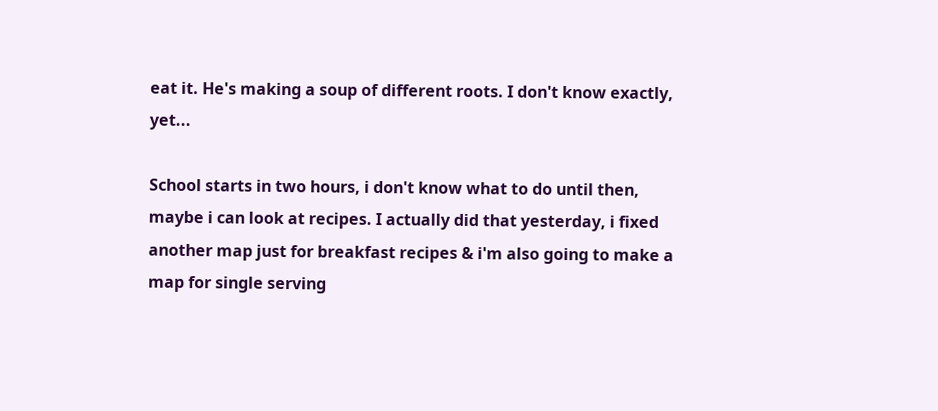eat it. He's making a soup of different roots. I don't know exactly, yet...

School starts in two hours, i don't know what to do until then, maybe i can look at recipes. I actually did that yesterday, i fixed another map just for breakfast recipes & i'm also going to make a map for single serving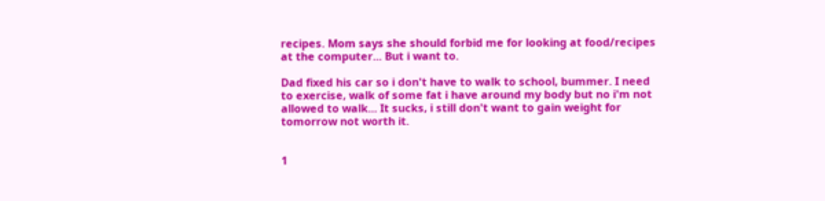recipes. Mom says she should forbid me for looking at food/recipes at the computer... But i want to.

Dad fixed his car so i don't have to walk to school, bummer. I need to exercise, walk of some fat i have around my body but no i'm not allowed to walk... It sucks, i still don't want to gain weight for tomorrow not worth it.


1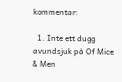kommentar:

  1. Inte ett dugg avundsjuk på Of Mice & Men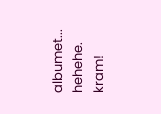albumet... hehehe. kram!